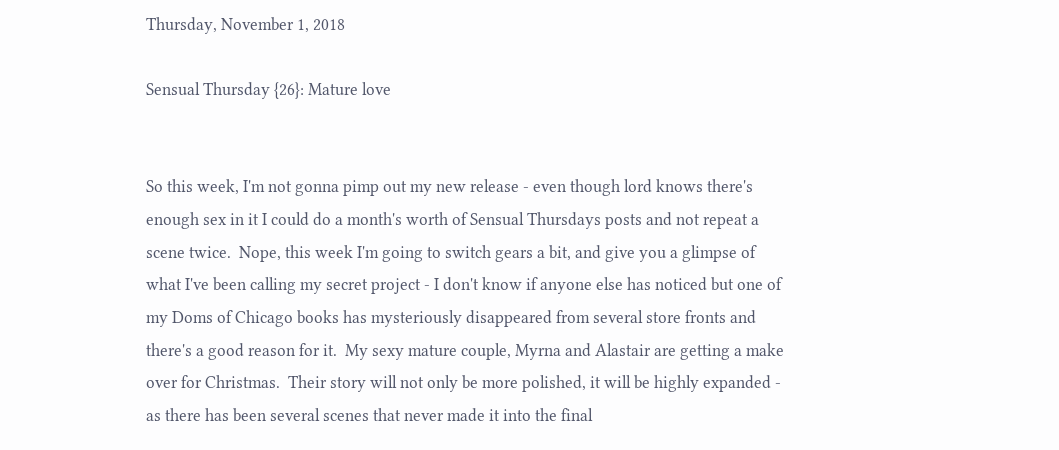Thursday, November 1, 2018

Sensual Thursday {26}: Mature love


So this week, I'm not gonna pimp out my new release - even though lord knows there's enough sex in it I could do a month's worth of Sensual Thursdays posts and not repeat a scene twice.  Nope, this week I'm going to switch gears a bit, and give you a glimpse of what I've been calling my secret project - I don't know if anyone else has noticed but one of my Doms of Chicago books has mysteriously disappeared from several store fronts and there's a good reason for it.  My sexy mature couple, Myrna and Alastair are getting a make over for Christmas.  Their story will not only be more polished, it will be highly expanded - as there has been several scenes that never made it into the final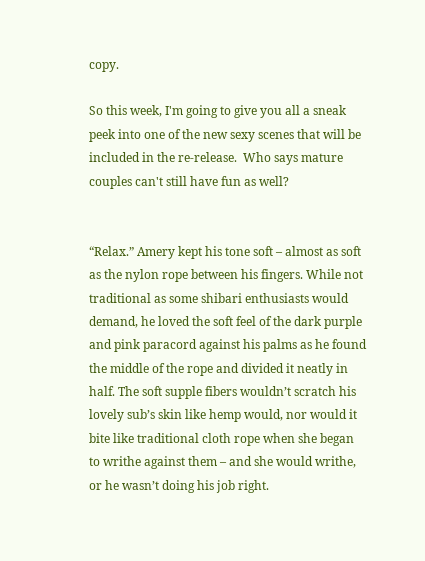copy.

So this week, I'm going to give you all a sneak peek into one of the new sexy scenes that will be included in the re-release.  Who says mature couples can't still have fun as well?


“Relax.” Amery kept his tone soft – almost as soft as the nylon rope between his fingers. While not traditional as some shibari enthusiasts would demand, he loved the soft feel of the dark purple and pink paracord against his palms as he found the middle of the rope and divided it neatly in half. The soft supple fibers wouldn’t scratch his lovely sub’s skin like hemp would, nor would it bite like traditional cloth rope when she began to writhe against them – and she would writhe, or he wasn’t doing his job right.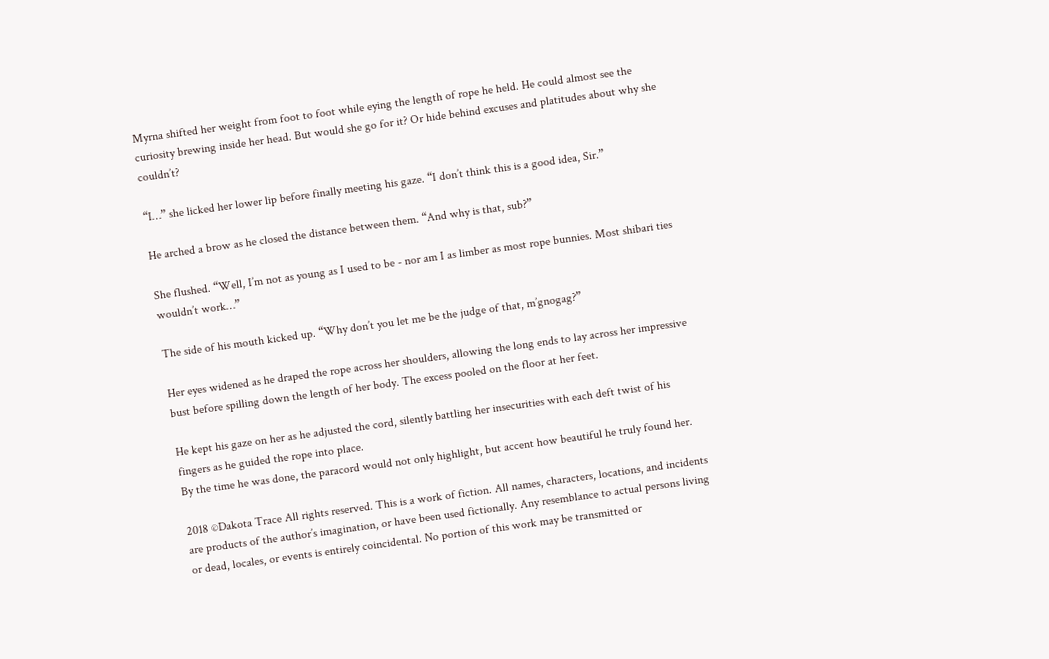Myrna shifted her weight from foot to foot while eying the length of rope he held. He could almost see the curiosity brewing inside her head. But would she go for it? Or hide behind excuses and platitudes about why she couldn’t?

“I…” she licked her lower lip before finally meeting his gaze. “I don’t think this is a good idea, Sir.”

He arched a brow as he closed the distance between them. “And why is that, sub?”

She flushed. “Well, I’m not as young as I used to be - nor am I as limber as most rope bunnies. Most shibari ties wouldn’t work…”

The side of his mouth kicked up. “Why don’t you let me be the judge of that, m’gnogag?”

Her eyes widened as he draped the rope across her shoulders, allowing the long ends to lay across her impressive bust before spilling down the length of her body. The excess pooled on the floor at her feet.

He kept his gaze on her as he adjusted the cord, silently battling her insecurities with each deft twist of his fingers as he guided the rope into place.
By the time he was done, the paracord would not only highlight, but accent how beautiful he truly found her.

2018 ©Dakota Trace All rights reserved. This is a work of fiction. All names, characters, locations, and incidents are products of the author’s imagination, or have been used fictionally. Any resemblance to actual persons living or dead, locales, or events is entirely coincidental. No portion of this work may be transmitted or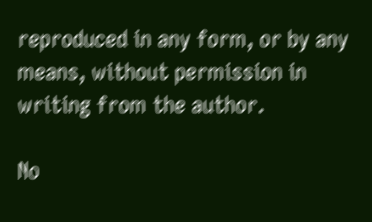reproduced in any form, or by any means, without permission in writing from the author.

No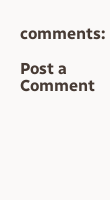comments:

Post a Comment